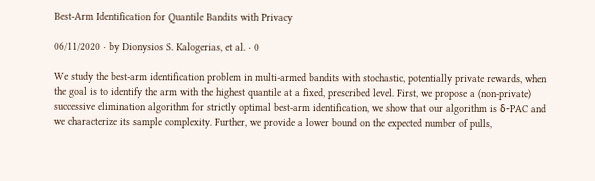Best-Arm Identification for Quantile Bandits with Privacy

06/11/2020 ∙ by Dionysios S. Kalogerias, et al. ∙ 0

We study the best-arm identification problem in multi-armed bandits with stochastic, potentially private rewards, when the goal is to identify the arm with the highest quantile at a fixed, prescribed level. First, we propose a (non-private) successive elimination algorithm for strictly optimal best-arm identification, we show that our algorithm is δ-PAC and we characterize its sample complexity. Further, we provide a lower bound on the expected number of pulls,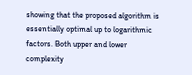showing that the proposed algorithm is essentially optimal up to logarithmic factors. Both upper and lower complexity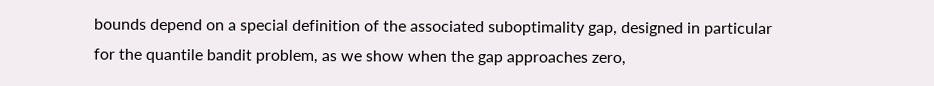bounds depend on a special definition of the associated suboptimality gap, designed in particular for the quantile bandit problem, as we show when the gap approaches zero,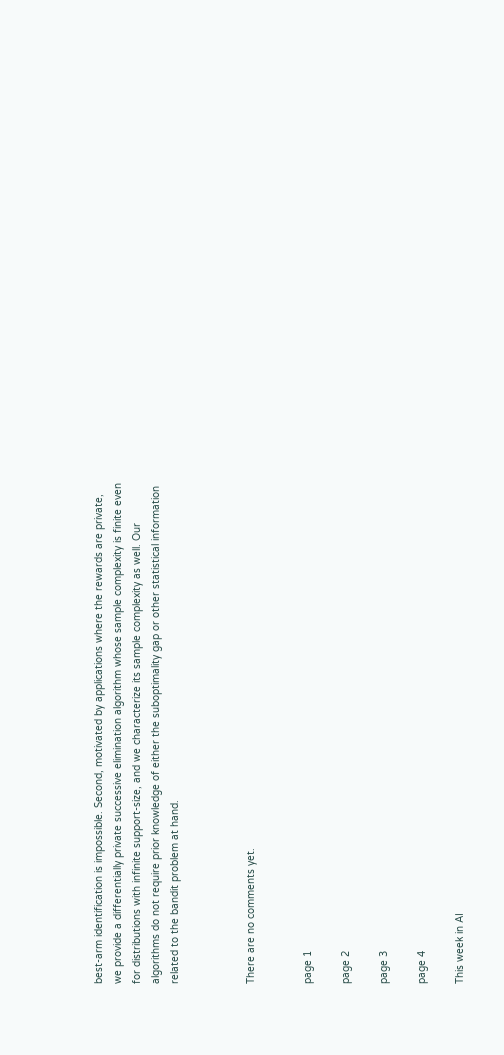best-arm identification is impossible. Second, motivated by applications where the rewards are private, we provide a differentially private successive elimination algorithm whose sample complexity is finite even for distributions with infinite support-size, and we characterize its sample complexity as well. Our algorithms do not require prior knowledge of either the suboptimality gap or other statistical information related to the bandit problem at hand.



There are no comments yet.


page 1

page 2

page 3

page 4

This week in AI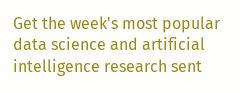Get the week's most popular data science and artificial intelligence research sent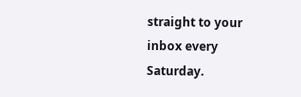straight to your inbox every Saturday.